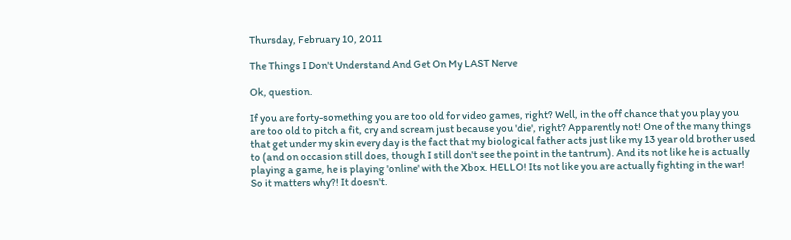Thursday, February 10, 2011

The Things I Don't Understand And Get On My LAST Nerve

Ok, question.

If you are forty-something you are too old for video games, right? Well, in the off chance that you play you are too old to pitch a fit, cry and scream just because you 'die', right? Apparently not! One of the many things that get under my skin every day is the fact that my biological father acts just like my 13 year old brother used to (and on occasion still does, though I still don't see the point in the tantrum). And its not like he is actually playing a game, he is playing 'online' with the Xbox. HELLO! Its not like you are actually fighting in the war! So it matters why?! It doesn't.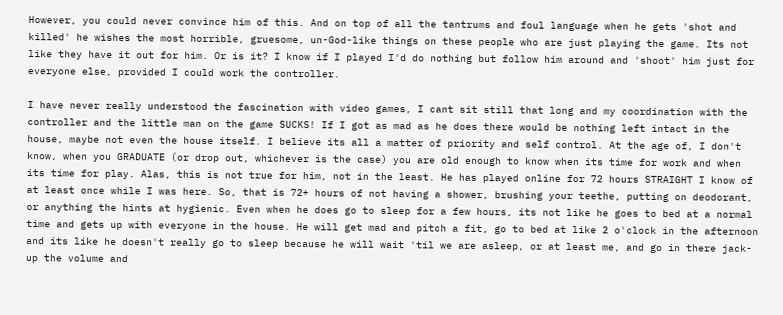However, you could never convince him of this. And on top of all the tantrums and foul language when he gets 'shot and killed' he wishes the most horrible, gruesome, un-God-like things on these people who are just playing the game. Its not like they have it out for him. Or is it? I know if I played I'd do nothing but follow him around and 'shoot' him just for everyone else, provided I could work the controller.

I have never really understood the fascination with video games, I cant sit still that long and my coordination with the controller and the little man on the game SUCKS! If I got as mad as he does there would be nothing left intact in the house, maybe not even the house itself. I believe its all a matter of priority and self control. At the age of, I don't know, when you GRADUATE (or drop out, whichever is the case) you are old enough to know when its time for work and when its time for play. Alas, this is not true for him, not in the least. He has played online for 72 hours STRAIGHT I know of at least once while I was here. So, that is 72+ hours of not having a shower, brushing your teethe, putting on deodorant, or anything the hints at hygienic. Even when he does go to sleep for a few hours, its not like he goes to bed at a normal time and gets up with everyone in the house. He will get mad and pitch a fit, go to bed at like 2 o'clock in the afternoon  and its like he doesn't really go to sleep because he will wait 'til we are asleep, or at least me, and go in there jack-up the volume and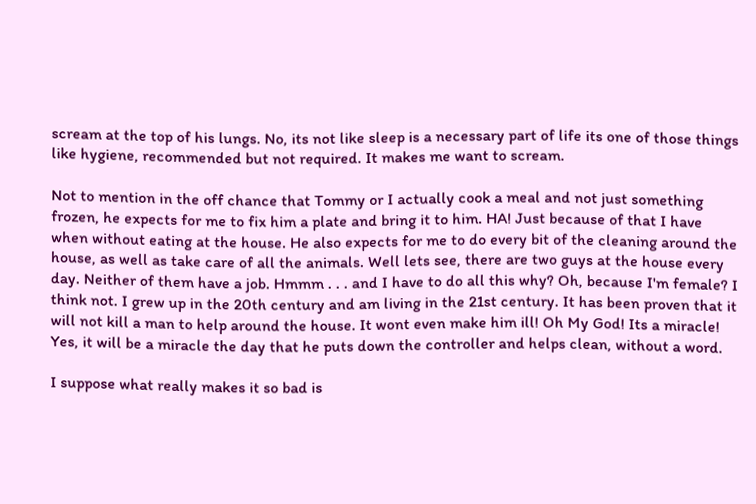scream at the top of his lungs. No, its not like sleep is a necessary part of life its one of those things like hygiene, recommended but not required. It makes me want to scream.

Not to mention in the off chance that Tommy or I actually cook a meal and not just something frozen, he expects for me to fix him a plate and bring it to him. HA! Just because of that I have when without eating at the house. He also expects for me to do every bit of the cleaning around the house, as well as take care of all the animals. Well lets see, there are two guys at the house every day. Neither of them have a job. Hmmm . . . and I have to do all this why? Oh, because I'm female? I think not. I grew up in the 20th century and am living in the 21st century. It has been proven that it will not kill a man to help around the house. It wont even make him ill! Oh My God! Its a miracle! Yes, it will be a miracle the day that he puts down the controller and helps clean, without a word.

I suppose what really makes it so bad is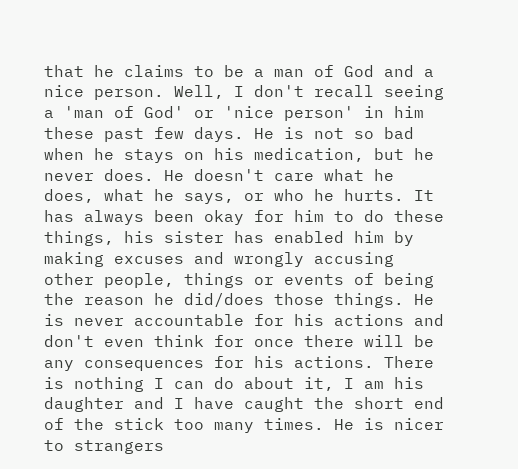that he claims to be a man of God and a nice person. Well, I don't recall seeing a 'man of God' or 'nice person' in him these past few days. He is not so bad when he stays on his medication, but he never does. He doesn't care what he does, what he says, or who he hurts. It has always been okay for him to do these things, his sister has enabled him by making excuses and wrongly accusing other people, things or events of being the reason he did/does those things. He is never accountable for his actions and don't even think for once there will be any consequences for his actions. There is nothing I can do about it, I am his daughter and I have caught the short end of the stick too many times. He is nicer to strangers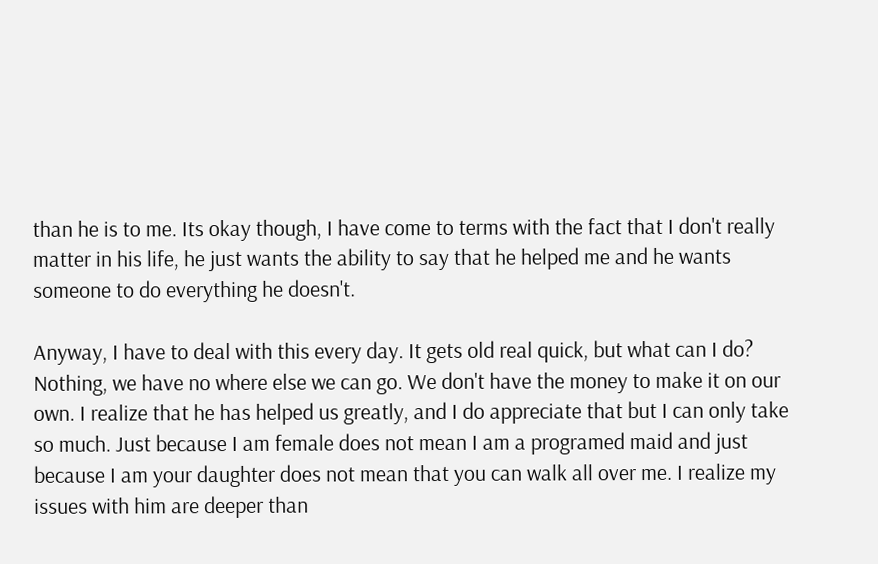than he is to me. Its okay though, I have come to terms with the fact that I don't really matter in his life, he just wants the ability to say that he helped me and he wants someone to do everything he doesn't.

Anyway, I have to deal with this every day. It gets old real quick, but what can I do? Nothing, we have no where else we can go. We don't have the money to make it on our own. I realize that he has helped us greatly, and I do appreciate that but I can only take so much. Just because I am female does not mean I am a programed maid and just because I am your daughter does not mean that you can walk all over me. I realize my issues with him are deeper than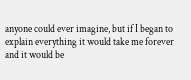anyone could ever imagine, but if I began to explain everything it would take me forever and it would be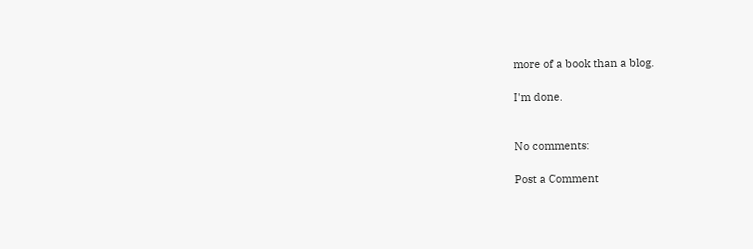more of a book than a blog.

I'm done.


No comments:

Post a Comment